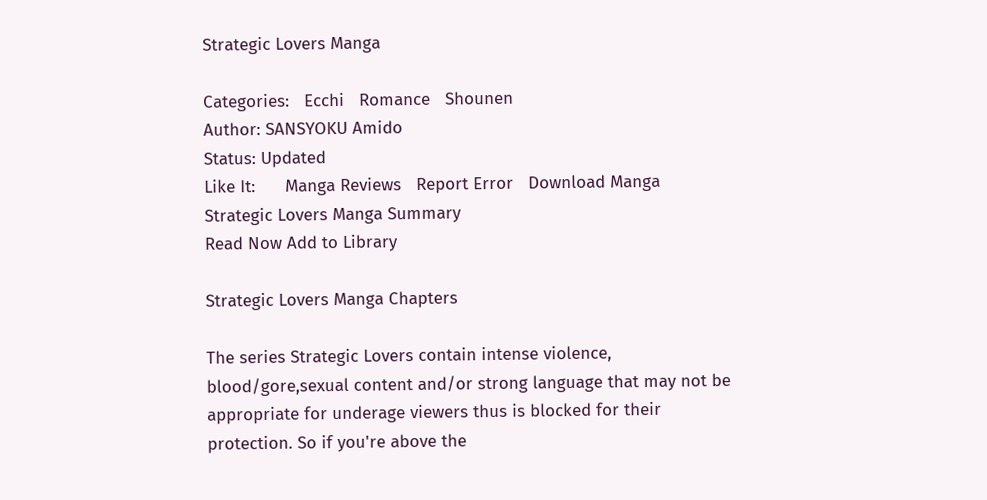Strategic Lovers Manga

Categories:   Ecchi   Romance   Shounen
Author: SANSYOKU Amido
Status: Updated
Like It:      Manga Reviews   Report Error   Download Manga
Strategic Lovers Manga Summary
Read Now Add to Library

Strategic Lovers Manga Chapters

The series Strategic Lovers contain intense violence, blood/gore,sexual content and/or strong language that may not be appropriate for underage viewers thus is blocked for their protection. So if you're above the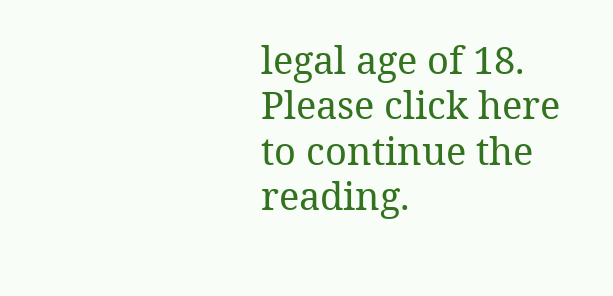legal age of 18. Please click here to continue the reading.